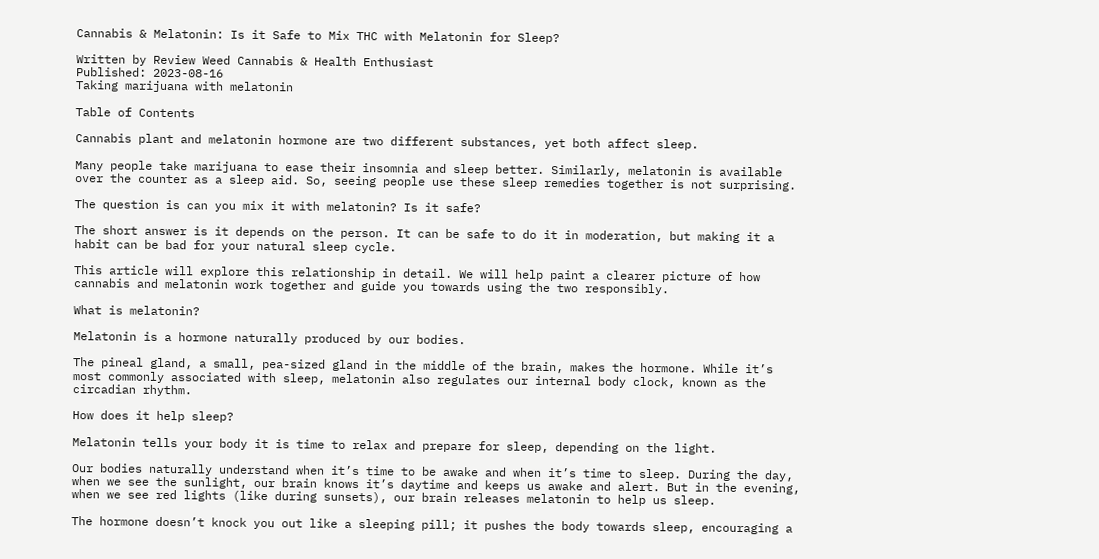Cannabis & Melatonin: Is it Safe to Mix THC with Melatonin for Sleep?

Written by Review Weed Cannabis & Health Enthusiast
Published: 2023-08-16
Taking marijuana with melatonin

Table of Contents

Cannabis plant and melatonin hormone are two different substances, yet both affect sleep.

Many people take marijuana to ease their insomnia and sleep better. Similarly, melatonin is available over the counter as a sleep aid. So, seeing people use these sleep remedies together is not surprising.

The question is can you mix it with melatonin? Is it safe?

The short answer is it depends on the person. It can be safe to do it in moderation, but making it a habit can be bad for your natural sleep cycle.

This article will explore this relationship in detail. We will help paint a clearer picture of how cannabis and melatonin work together and guide you towards using the two responsibly.

What is melatonin?

Melatonin is a hormone naturally produced by our bodies.

The pineal gland, a small, pea-sized gland in the middle of the brain, makes the hormone. While it’s most commonly associated with sleep, melatonin also regulates our internal body clock, known as the circadian rhythm.

How does it help sleep?

Melatonin tells your body it is time to relax and prepare for sleep, depending on the light.

Our bodies naturally understand when it’s time to be awake and when it’s time to sleep. During the day, when we see the sunlight, our brain knows it’s daytime and keeps us awake and alert. But in the evening, when we see red lights (like during sunsets), our brain releases melatonin to help us sleep.

The hormone doesn’t knock you out like a sleeping pill; it pushes the body towards sleep, encouraging a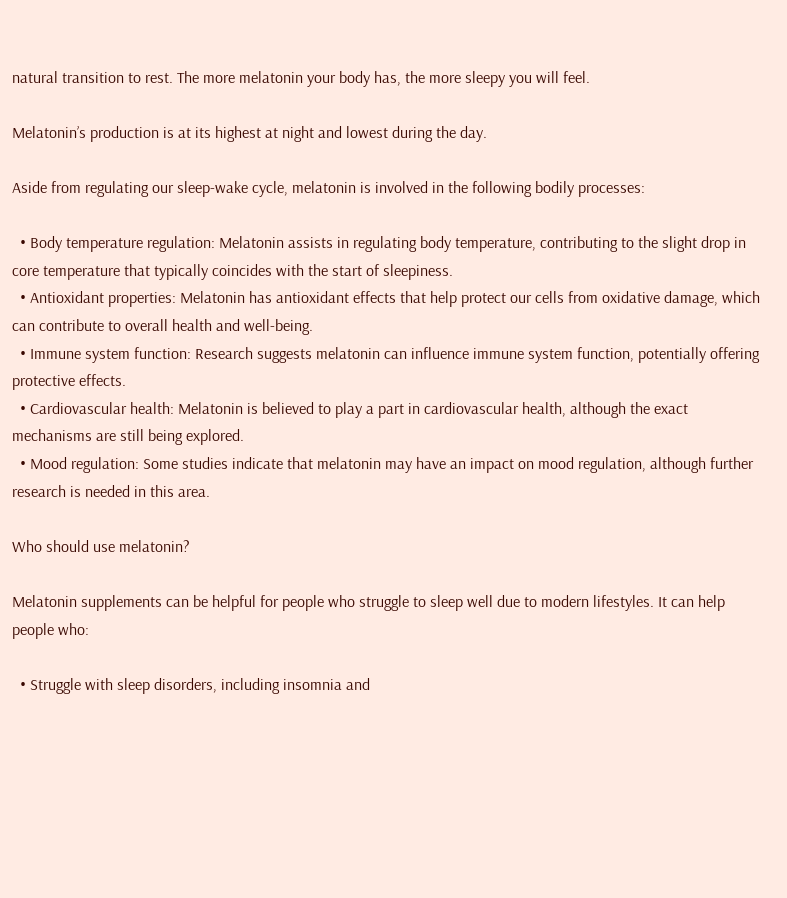natural transition to rest. The more melatonin your body has, the more sleepy you will feel.

Melatonin’s production is at its highest at night and lowest during the day.

Aside from regulating our sleep-wake cycle, melatonin is involved in the following bodily processes:

  • Body temperature regulation: Melatonin assists in regulating body temperature, contributing to the slight drop in core temperature that typically coincides with the start of sleepiness.
  • Antioxidant properties: Melatonin has antioxidant effects that help protect our cells from oxidative damage, which can contribute to overall health and well-being.
  • Immune system function: Research suggests melatonin can influence immune system function, potentially offering protective effects.
  • Cardiovascular health: Melatonin is believed to play a part in cardiovascular health, although the exact mechanisms are still being explored.
  • Mood regulation: Some studies indicate that melatonin may have an impact on mood regulation, although further research is needed in this area.

Who should use melatonin?

Melatonin supplements can be helpful for people who struggle to sleep well due to modern lifestyles. It can help people who:

  • Struggle with sleep disorders, including insomnia and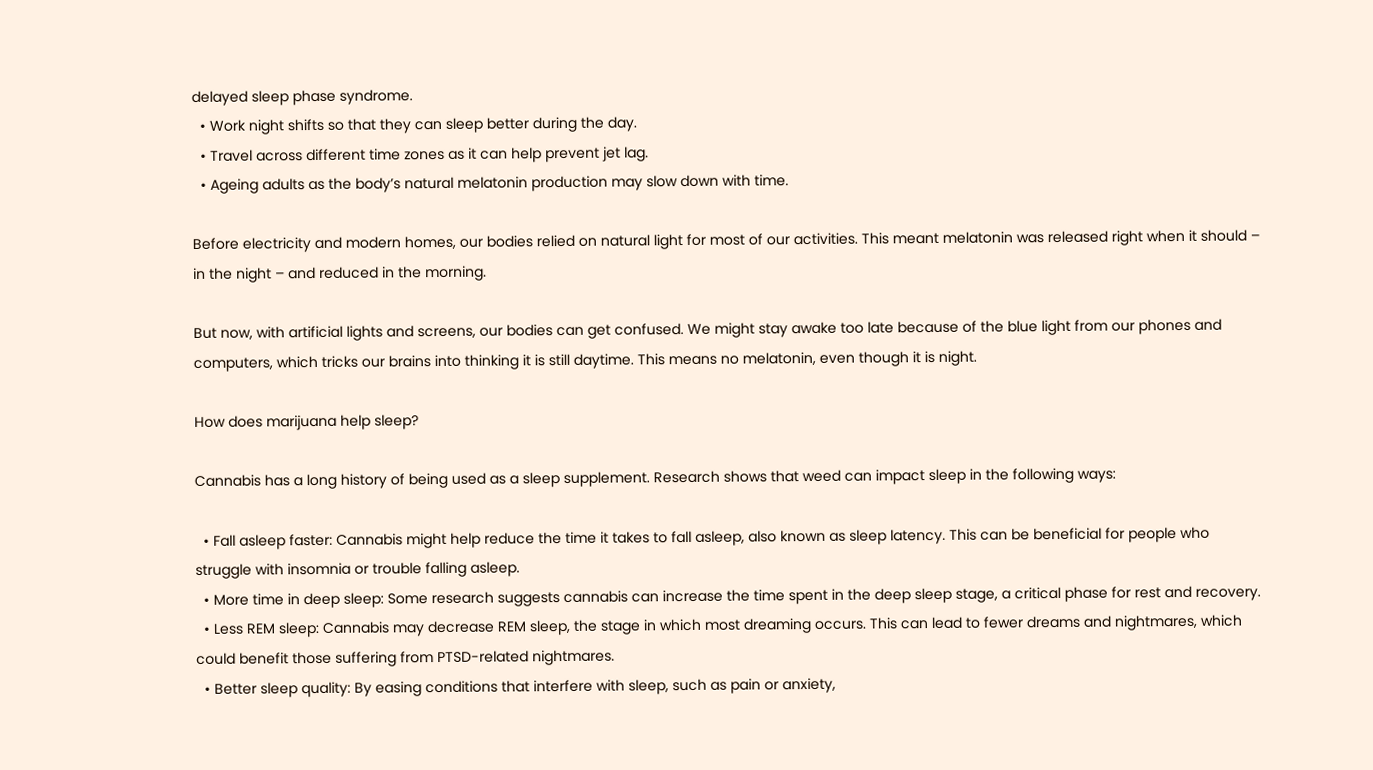delayed sleep phase syndrome.
  • Work night shifts so that they can sleep better during the day.
  • Travel across different time zones as it can help prevent jet lag.
  • Ageing adults as the body’s natural melatonin production may slow down with time.

Before electricity and modern homes, our bodies relied on natural light for most of our activities. This meant melatonin was released right when it should – in the night – and reduced in the morning.

But now, with artificial lights and screens, our bodies can get confused. We might stay awake too late because of the blue light from our phones and computers, which tricks our brains into thinking it is still daytime. This means no melatonin, even though it is night.

How does marijuana help sleep?

Cannabis has a long history of being used as a sleep supplement. Research shows that weed can impact sleep in the following ways:

  • Fall asleep faster: Cannabis might help reduce the time it takes to fall asleep, also known as sleep latency. This can be beneficial for people who struggle with insomnia or trouble falling asleep.
  • More time in deep sleep: Some research suggests cannabis can increase the time spent in the deep sleep stage, a critical phase for rest and recovery.
  • Less REM sleep: Cannabis may decrease REM sleep, the stage in which most dreaming occurs. This can lead to fewer dreams and nightmares, which could benefit those suffering from PTSD-related nightmares.
  • Better sleep quality: By easing conditions that interfere with sleep, such as pain or anxiety,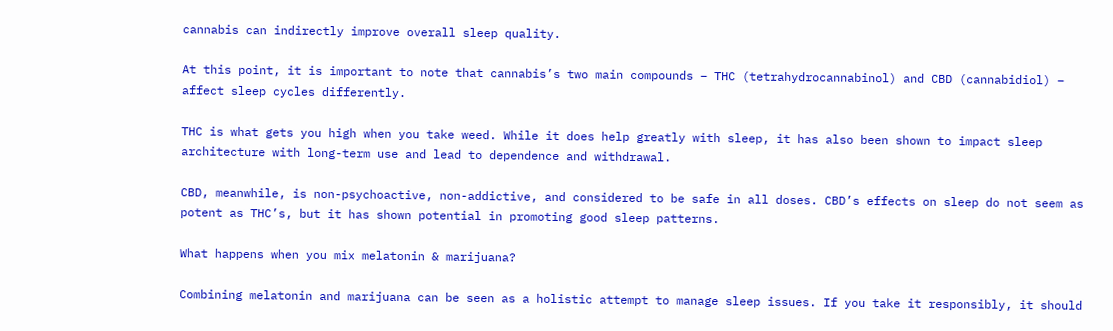cannabis can indirectly improve overall sleep quality.

At this point, it is important to note that cannabis’s two main compounds – THC (tetrahydrocannabinol) and CBD (cannabidiol) – affect sleep cycles differently.

THC is what gets you high when you take weed. While it does help greatly with sleep, it has also been shown to impact sleep architecture with long-term use and lead to dependence and withdrawal.

CBD, meanwhile, is non-psychoactive, non-addictive, and considered to be safe in all doses. CBD’s effects on sleep do not seem as potent as THC’s, but it has shown potential in promoting good sleep patterns.

What happens when you mix melatonin & marijuana?

Combining melatonin and marijuana can be seen as a holistic attempt to manage sleep issues. If you take it responsibly, it should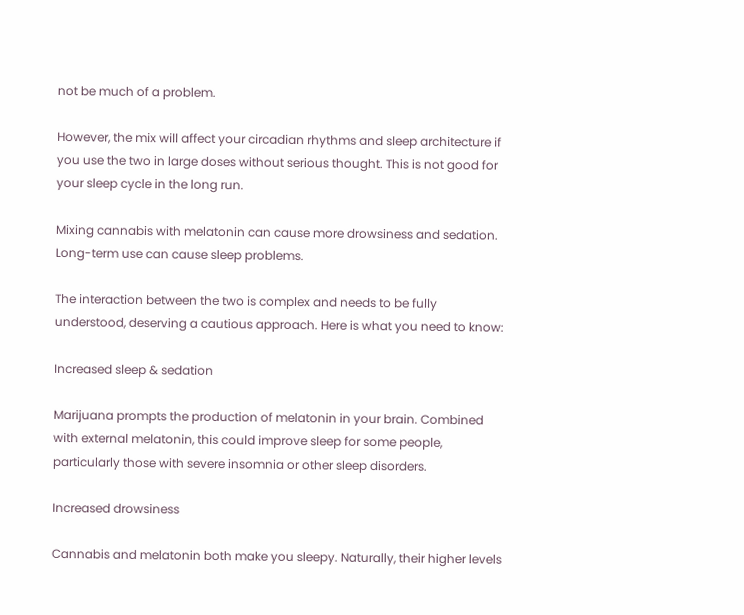not be much of a problem.

However, the mix will affect your circadian rhythms and sleep architecture if you use the two in large doses without serious thought. This is not good for your sleep cycle in the long run.

Mixing cannabis with melatonin can cause more drowsiness and sedation. Long-term use can cause sleep problems.

The interaction between the two is complex and needs to be fully understood, deserving a cautious approach. Here is what you need to know:

Increased sleep & sedation

Marijuana prompts the production of melatonin in your brain. Combined with external melatonin, this could improve sleep for some people, particularly those with severe insomnia or other sleep disorders.

Increased drowsiness

Cannabis and melatonin both make you sleepy. Naturally, their higher levels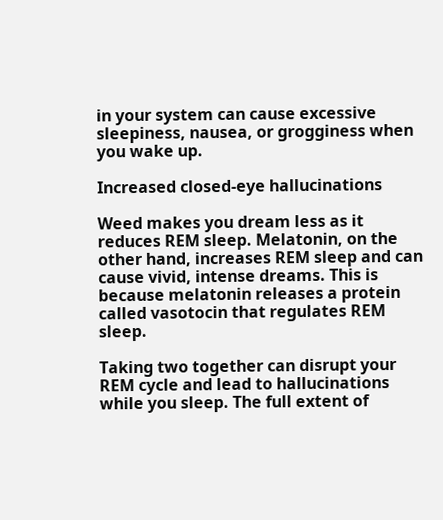in your system can cause excessive sleepiness, nausea, or grogginess when you wake up.

Increased closed-eye hallucinations

Weed makes you dream less as it reduces REM sleep. Melatonin, on the other hand, increases REM sleep and can cause vivid, intense dreams. This is because melatonin releases a protein called vasotocin that regulates REM sleep.

Taking two together can disrupt your REM cycle and lead to hallucinations while you sleep. The full extent of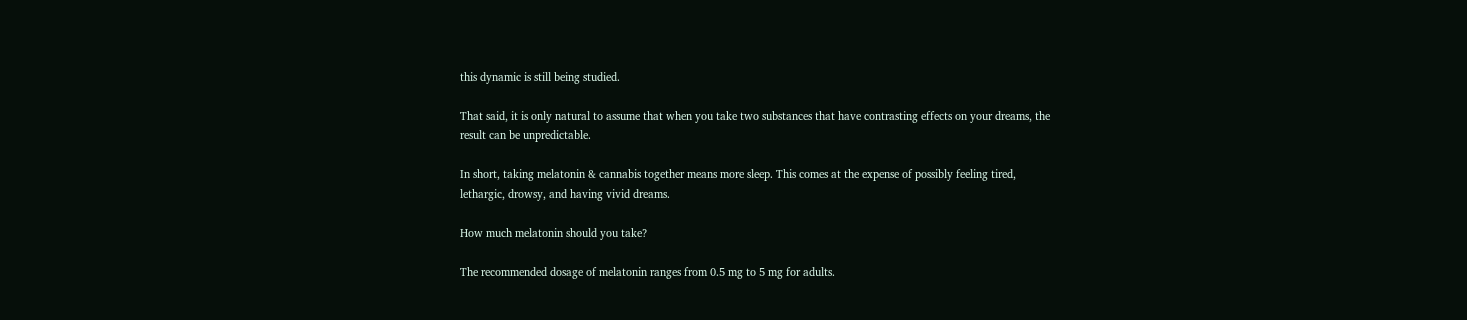this dynamic is still being studied.

That said, it is only natural to assume that when you take two substances that have contrasting effects on your dreams, the result can be unpredictable.

In short, taking melatonin & cannabis together means more sleep. This comes at the expense of possibly feeling tired, lethargic, drowsy, and having vivid dreams.

How much melatonin should you take?

The recommended dosage of melatonin ranges from 0.5 mg to 5 mg for adults.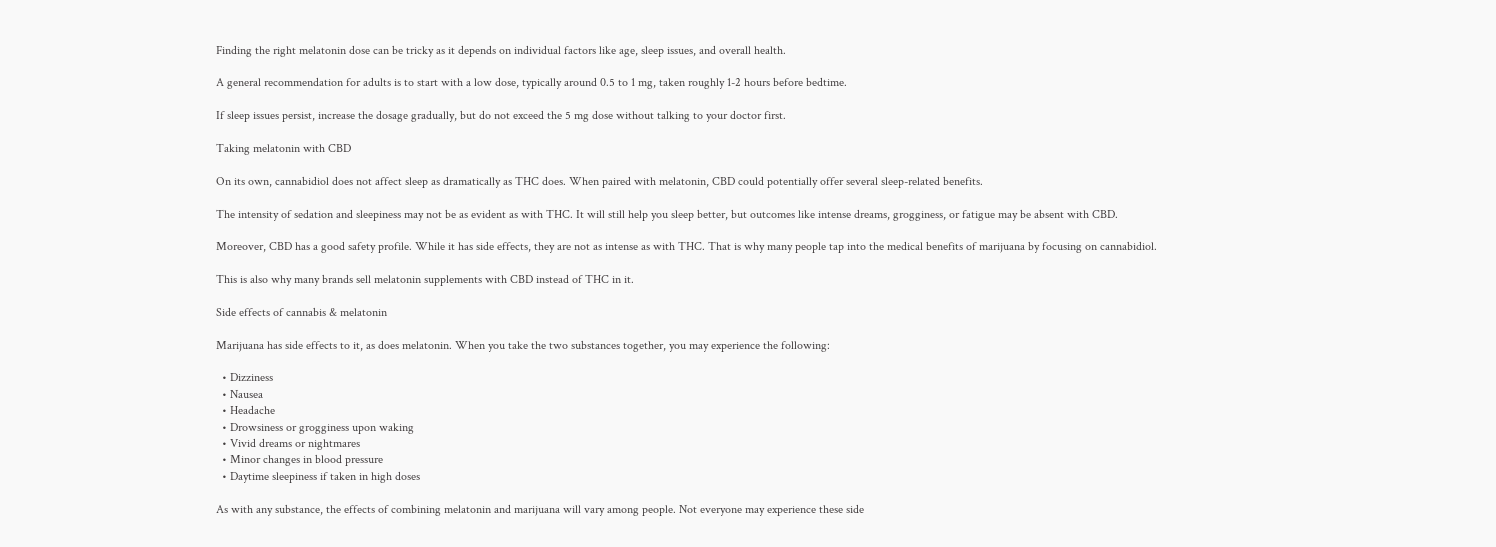Finding the right melatonin dose can be tricky as it depends on individual factors like age, sleep issues, and overall health.

A general recommendation for adults is to start with a low dose, typically around 0.5 to 1 mg, taken roughly 1-2 hours before bedtime.

If sleep issues persist, increase the dosage gradually, but do not exceed the 5 mg dose without talking to your doctor first.

Taking melatonin with CBD

On its own, cannabidiol does not affect sleep as dramatically as THC does. When paired with melatonin, CBD could potentially offer several sleep-related benefits.

The intensity of sedation and sleepiness may not be as evident as with THC. It will still help you sleep better, but outcomes like intense dreams, grogginess, or fatigue may be absent with CBD.

Moreover, CBD has a good safety profile. While it has side effects, they are not as intense as with THC. That is why many people tap into the medical benefits of marijuana by focusing on cannabidiol.

This is also why many brands sell melatonin supplements with CBD instead of THC in it.

Side effects of cannabis & melatonin

Marijuana has side effects to it, as does melatonin. When you take the two substances together, you may experience the following:

  • Dizziness
  • Nausea
  • Headache
  • Drowsiness or grogginess upon waking
  • Vivid dreams or nightmares
  • Minor changes in blood pressure
  • Daytime sleepiness if taken in high doses

As with any substance, the effects of combining melatonin and marijuana will vary among people. Not everyone may experience these side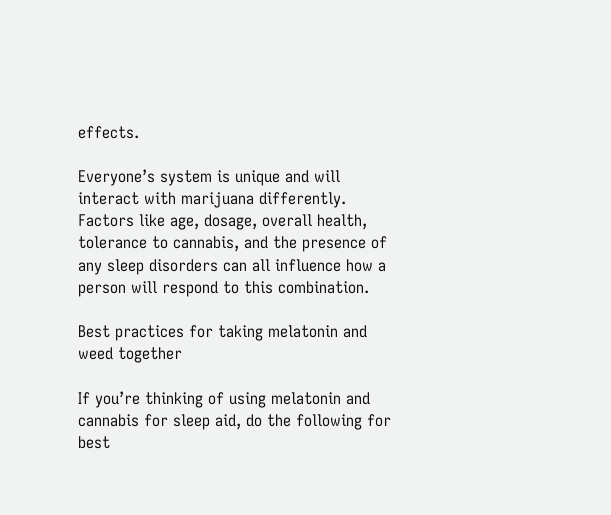effects.

Everyone’s system is unique and will interact with marijuana differently. Factors like age, dosage, overall health, tolerance to cannabis, and the presence of any sleep disorders can all influence how a person will respond to this combination.

Best practices for taking melatonin and weed together

If you’re thinking of using melatonin and cannabis for sleep aid, do the following for best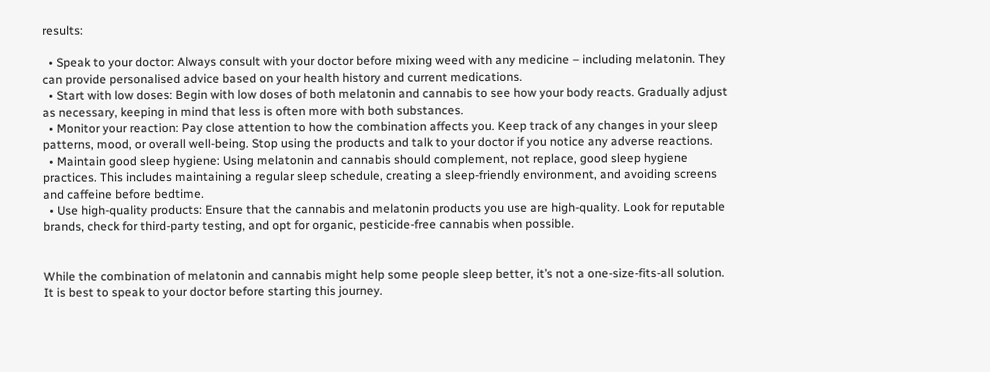results:

  • Speak to your doctor: Always consult with your doctor before mixing weed with any medicine – including melatonin. They can provide personalised advice based on your health history and current medications.
  • Start with low doses: Begin with low doses of both melatonin and cannabis to see how your body reacts. Gradually adjust as necessary, keeping in mind that less is often more with both substances.
  • Monitor your reaction: Pay close attention to how the combination affects you. Keep track of any changes in your sleep patterns, mood, or overall well-being. Stop using the products and talk to your doctor if you notice any adverse reactions.
  • Maintain good sleep hygiene: Using melatonin and cannabis should complement, not replace, good sleep hygiene practices. This includes maintaining a regular sleep schedule, creating a sleep-friendly environment, and avoiding screens and caffeine before bedtime.
  • Use high-quality products: Ensure that the cannabis and melatonin products you use are high-quality. Look for reputable brands, check for third-party testing, and opt for organic, pesticide-free cannabis when possible.


While the combination of melatonin and cannabis might help some people sleep better, it’s not a one-size-fits-all solution. It is best to speak to your doctor before starting this journey.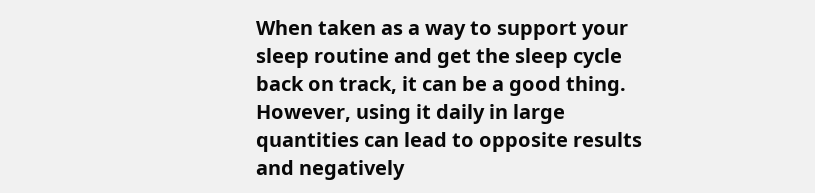When taken as a way to support your sleep routine and get the sleep cycle back on track, it can be a good thing. However, using it daily in large quantities can lead to opposite results and negatively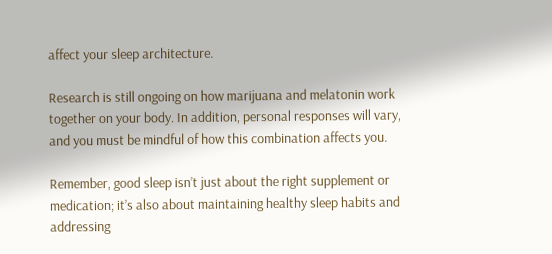affect your sleep architecture.

Research is still ongoing on how marijuana and melatonin work together on your body. In addition, personal responses will vary, and you must be mindful of how this combination affects you.

Remember, good sleep isn’t just about the right supplement or medication; it’s also about maintaining healthy sleep habits and addressing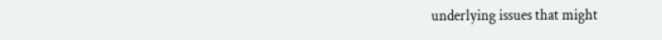underlying issues that might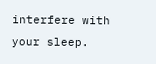interfere with your sleep.